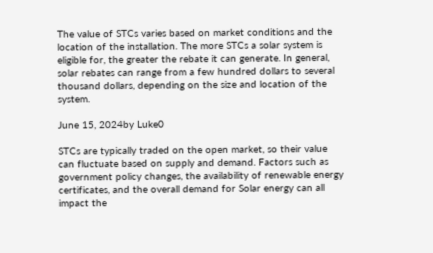The value of STCs varies based on market conditions and the location of the installation. The more STCs a solar system is eligible for, the greater the rebate it can generate. In general, solar rebates can range from a few hundred dollars to several thousand dollars, depending on the size and location of the system.

June 15, 2024by Luke0

STCs are typically traded on the open market, so their value can fluctuate based on supply and demand. Factors such as government policy changes, the availability of renewable energy certificates, and the overall demand for Solar energy can all impact the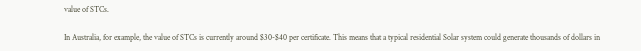value of STCs.

In Australia, for example, the value of STCs is currently around $30-$40 per certificate. This means that a typical residential Solar system could generate thousands of dollars in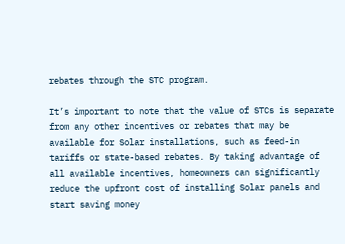rebates through the STC program.

It’s important to note that the value of STCs is separate from any other incentives or rebates that may be available for Solar installations, such as feed-in tariffs or state-based rebates. By taking advantage of all available incentives, homeowners can significantly reduce the upfront cost of installing Solar panels and start saving money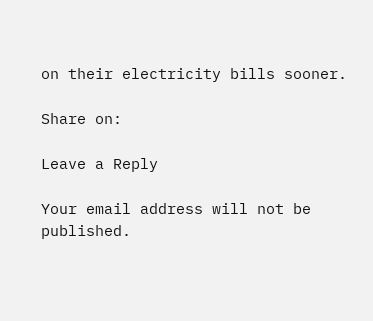on their electricity bills sooner.

Share on:

Leave a Reply

Your email address will not be published.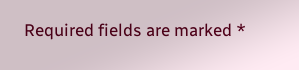Required fields are marked *